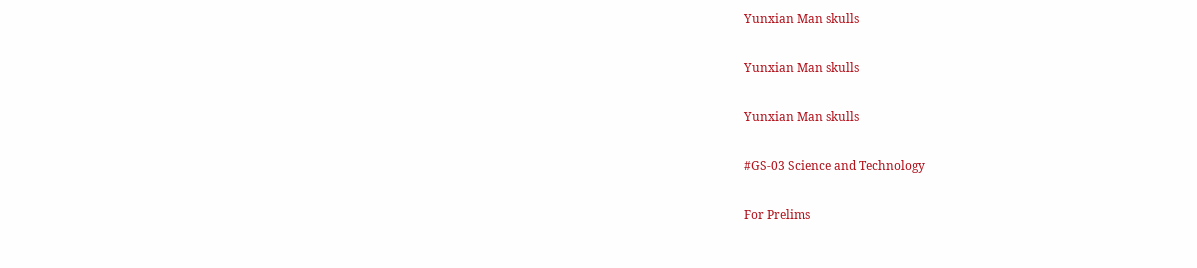Yunxian Man skulls

Yunxian Man skulls

Yunxian Man skulls

#GS-03 Science and Technology

For Prelims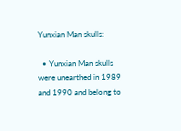Yunxian Man skulls:

  • Yunxian Man skulls were unearthed in 1989 and 1990 and belong to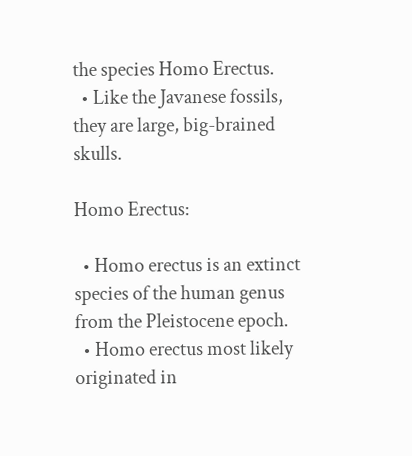the species Homo Erectus.
  • Like the Javanese fossils, they are large, big-brained skulls.

Homo Erectus:

  • Homo erectus is an extinct species of the human genus from the Pleistocene epoch.
  • Homo erectus most likely originated in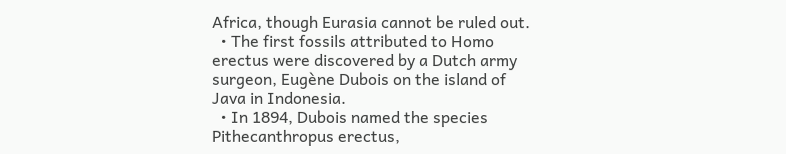Africa, though Eurasia cannot be ruled out.
  • The first fossils attributed to Homo erectus were discovered by a Dutch army surgeon, Eugène Dubois on the island of Java in Indonesia.
  • In 1894, Dubois named the species Pithecanthropus erectus,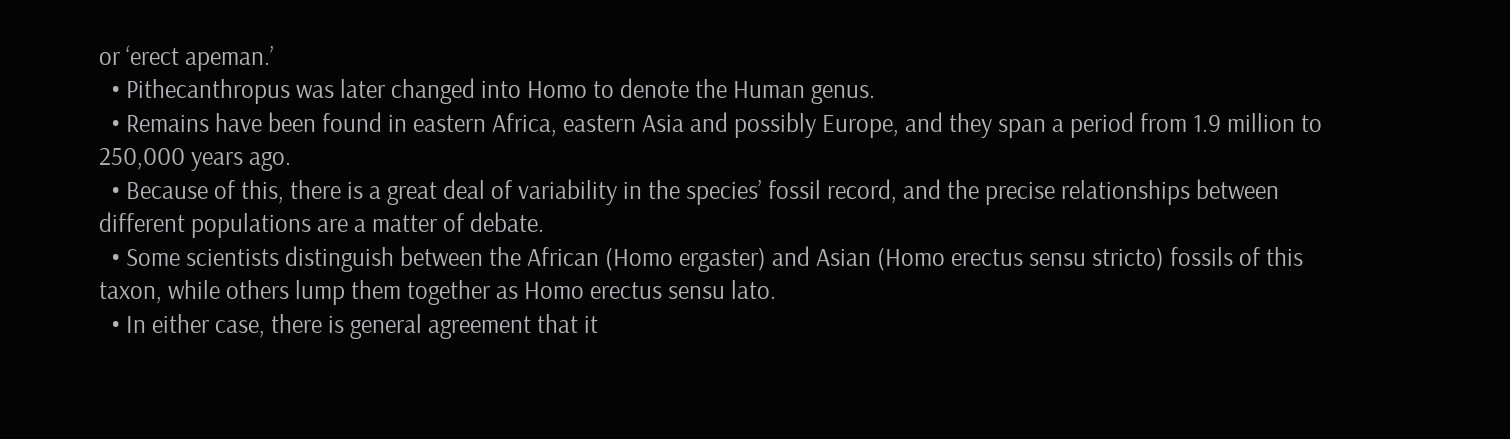or ‘erect apeman.’
  • Pithecanthropus was later changed into Homo to denote the Human genus.
  • Remains have been found in eastern Africa, eastern Asia and possibly Europe, and they span a period from 1.9 million to 250,000 years ago.
  • Because of this, there is a great deal of variability in the species’ fossil record, and the precise relationships between different populations are a matter of debate.
  • Some scientists distinguish between the African (Homo ergaster) and Asian (Homo erectus sensu stricto) fossils of this taxon, while others lump them together as Homo erectus sensu lato.
  • In either case, there is general agreement that it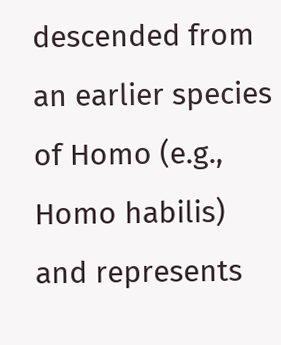descended from an earlier species of Homo (e.g., Homo habilis) and represents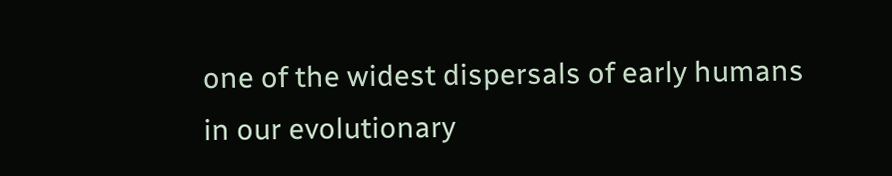one of the widest dispersals of early humans in our evolutionary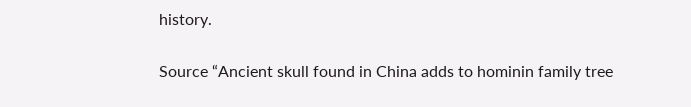history.

Source “Ancient skull found in China adds to hominin family tree